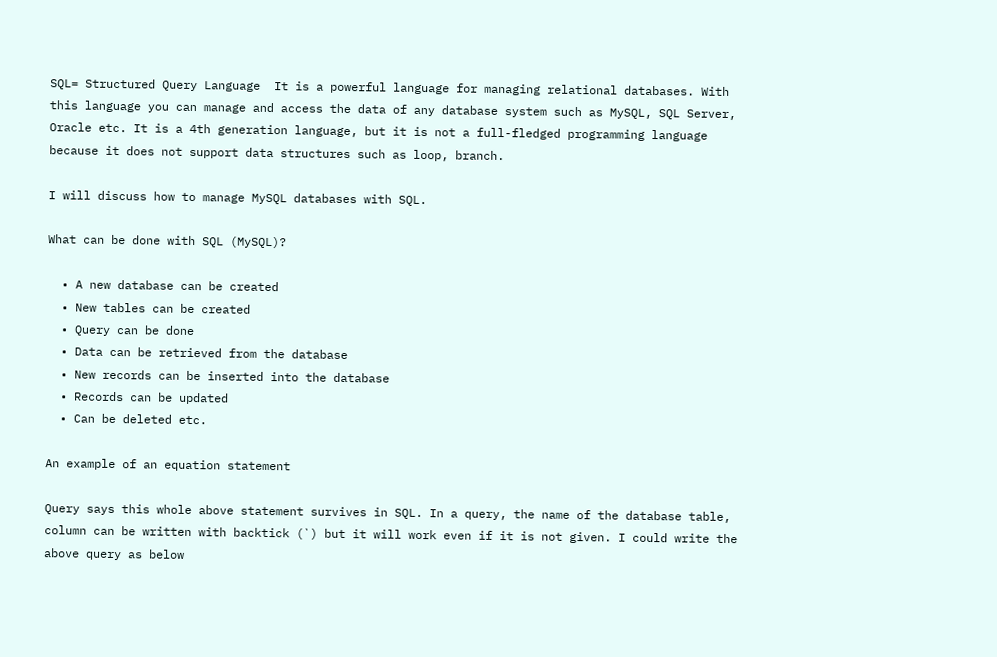SQL= Structured Query Language  It is a powerful language for managing relational databases. With this language you can manage and access the data of any database system such as MySQL, SQL Server, Oracle etc. It is a 4th generation language, but it is not a full-fledged programming language because it does not support data structures such as loop, branch.

I will discuss how to manage MySQL databases with SQL.

What can be done with SQL (MySQL)?

  • A new database can be created
  • New tables can be created
  • Query can be done
  • Data can be retrieved from the database
  • New records can be inserted into the database
  • Records can be updated
  • Can be deleted etc.

An example of an equation statement

Query says this whole above statement survives in SQL. In a query, the name of the database table, column can be written with backtick (`) but it will work even if it is not given. I could write the above query as below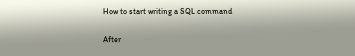How to start writing a SQL command

After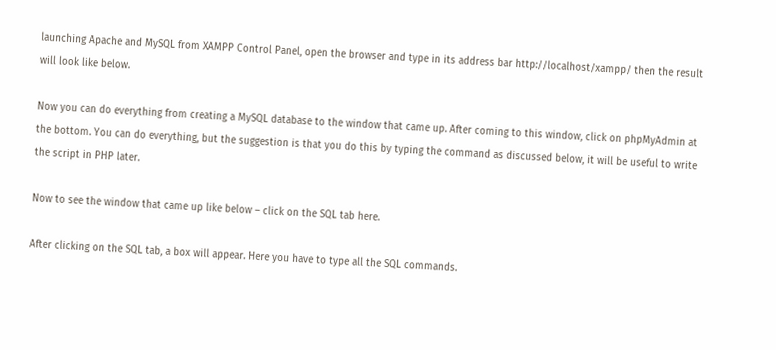launching Apache and MySQL from XAMPP Control Panel, open the browser and type in its address bar http://localhost/xampp/ then the result will look like below.

Now you can do everything from creating a MySQL database to the window that came up. After coming to this window, click on phpMyAdmin at the bottom. You can do everything, but the suggestion is that you do this by typing the command as discussed below, it will be useful to write the script in PHP later.

Now to see the window that came up like below – click on the SQL tab here.

After clicking on the SQL tab, a box will appear. Here you have to type all the SQL commands.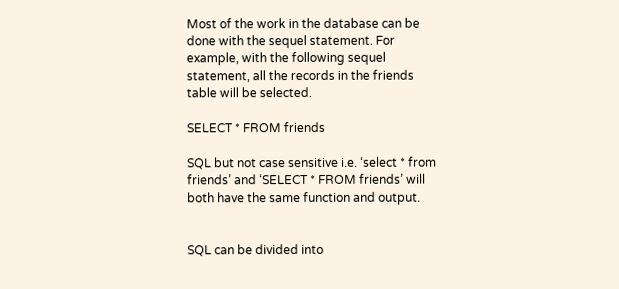Most of the work in the database can be done with the sequel statement. For example, with the following sequel statement, all the records in the friends table will be selected.

SELECT * FROM friends

SQL but not case sensitive i.e. ‘select * from friends’ and ‘SELECT * FROM friends’ will both have the same function and output.


SQL can be divided into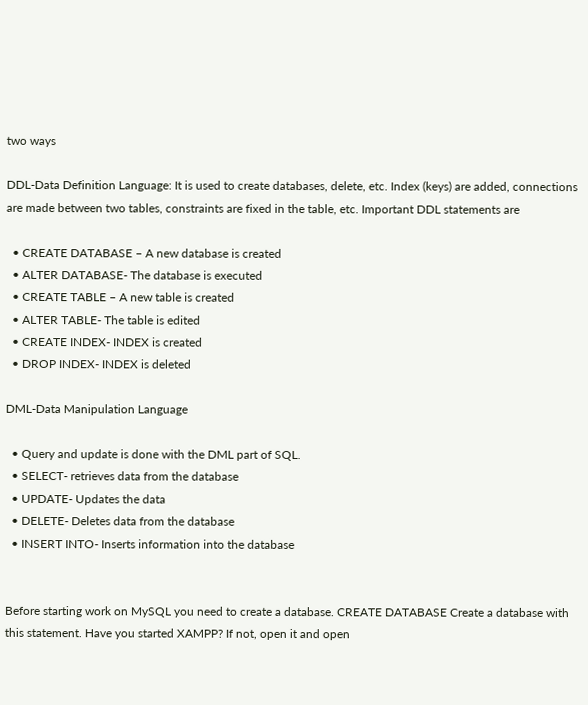two ways

DDL-Data Definition Language: It is used to create databases, delete, etc. Index (keys) are added, connections are made between two tables, constraints are fixed in the table, etc. Important DDL statements are

  • CREATE DATABASE – A new database is created
  • ALTER DATABASE- The database is executed
  • CREATE TABLE – A new table is created
  • ALTER TABLE- The table is edited
  • CREATE INDEX- INDEX is created
  • DROP INDEX- INDEX is deleted

DML-Data Manipulation Language

  • Query and update is done with the DML part of SQL.
  • SELECT- retrieves data from the database
  • UPDATE- Updates the data
  • DELETE- Deletes data from the database
  • INSERT INTO- Inserts information into the database


Before starting work on MySQL you need to create a database. CREATE DATABASE Create a database with this statement. Have you started XAMPP? If not, open it and open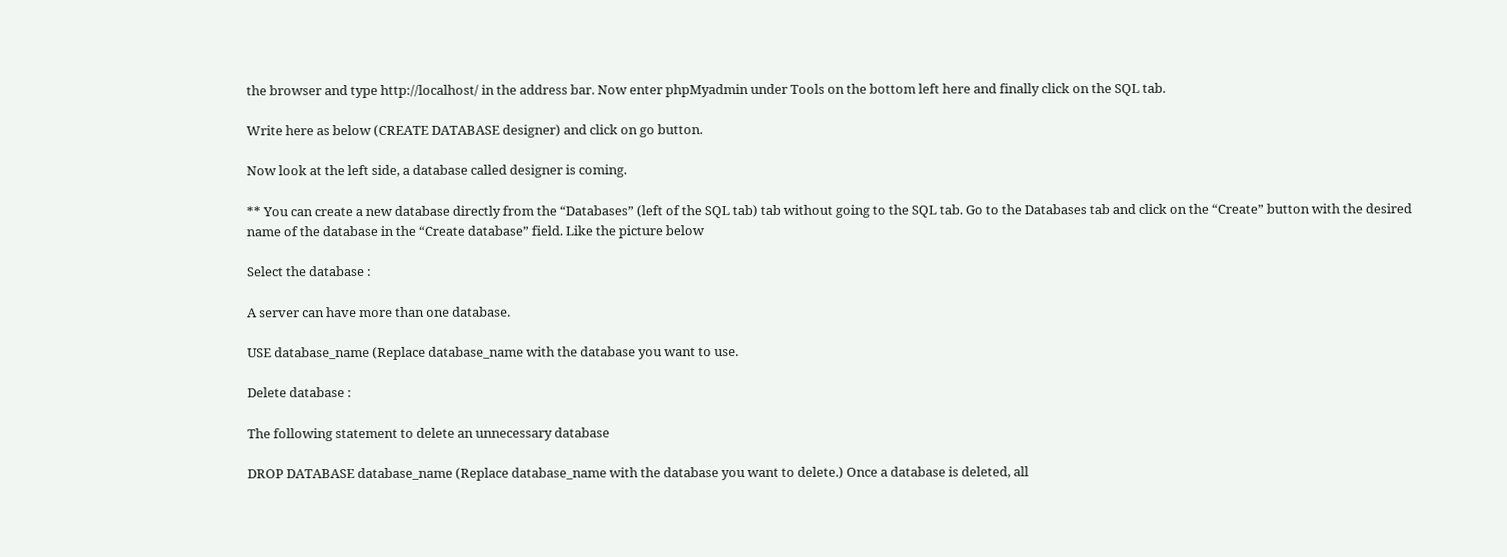the browser and type http://localhost/ in the address bar. Now enter phpMyadmin under Tools on the bottom left here and finally click on the SQL tab.

Write here as below (CREATE DATABASE designer) and click on go button.

Now look at the left side, a database called designer is coming.

** You can create a new database directly from the “Databases” (left of the SQL tab) tab without going to the SQL tab. Go to the Databases tab and click on the “Create” button with the desired name of the database in the “Create database” field. Like the picture below

Select the database :

A server can have more than one database.

USE database_name (Replace database_name with the database you want to use.

Delete database :

The following statement to delete an unnecessary database

DROP DATABASE database_name (Replace database_name with the database you want to delete.) Once a database is deleted, all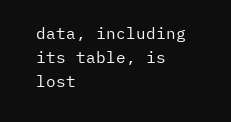data, including its table, is lost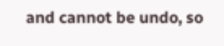and cannot be undo, so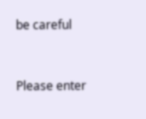be careful


Please enter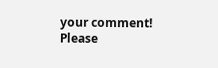your comment!
Please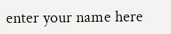enter your name here